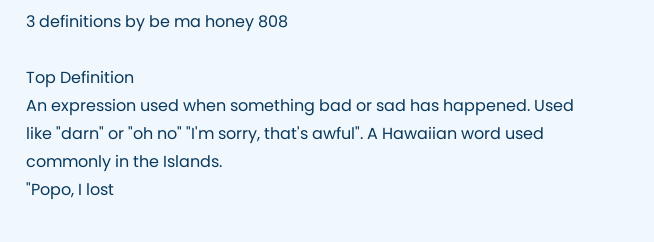3 definitions by be ma honey 808

Top Definition
An expression used when something bad or sad has happened. Used like "darn" or "oh no" "I'm sorry, that's awful". A Hawaiian word used commonly in the Islands.
"Popo, I lost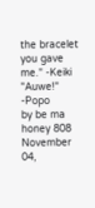the bracelet you gave me." -Keiki
"Auwe!" -Popo
by be ma honey 808 November 04,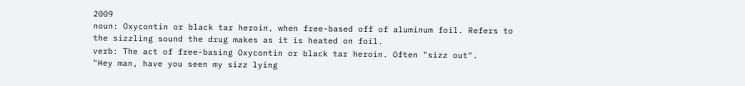2009
noun: Oxycontin or black tar heroin, when free-based off of aluminum foil. Refers to the sizzling sound the drug makes as it is heated on foil.
verb: The act of free-basing Oxycontin or black tar heroin. Often "sizz out".
"Hey man, have you seen my sizz lying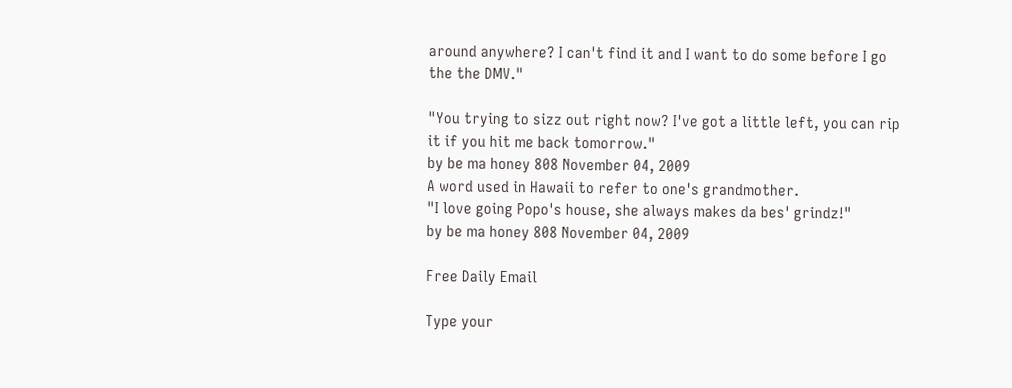around anywhere? I can't find it and I want to do some before I go the the DMV."

"You trying to sizz out right now? I've got a little left, you can rip it if you hit me back tomorrow."
by be ma honey 808 November 04, 2009
A word used in Hawaii to refer to one's grandmother.
"I love going Popo's house, she always makes da bes' grindz!"
by be ma honey 808 November 04, 2009

Free Daily Email

Type your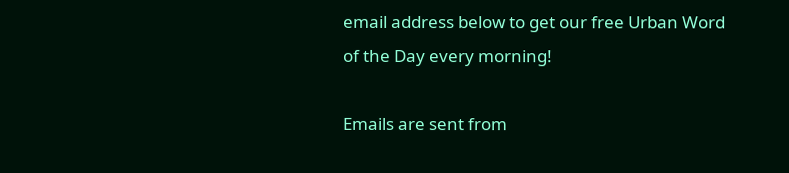email address below to get our free Urban Word of the Day every morning!

Emails are sent from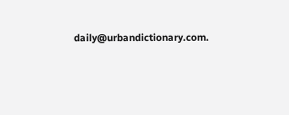daily@urbandictionary.com.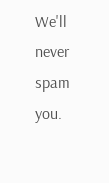We'll never spam you.